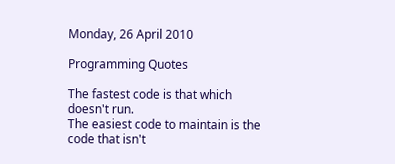Monday, 26 April 2010

Programming Quotes

The fastest code is that which doesn't run.
The easiest code to maintain is the code that isn't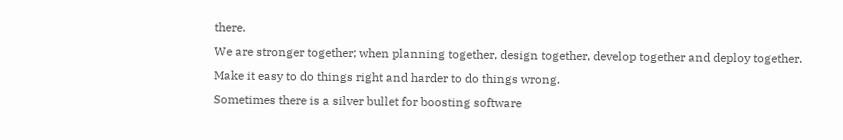there.
We are stronger together; when planning together, design together, develop together and deploy together.
Make it easy to do things right and harder to do things wrong.
Sometimes there is a silver bullet for boosting software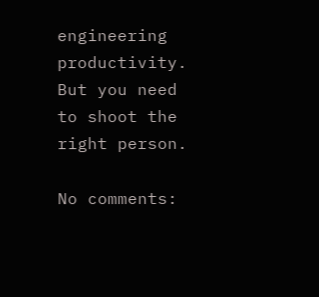engineering productivity. But you need to shoot the right person.

No comments: